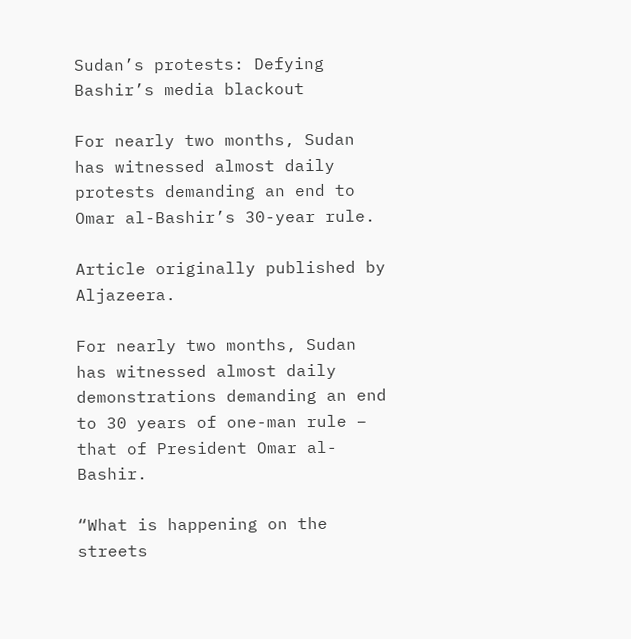Sudan’s protests: Defying Bashir’s media blackout

For nearly two months, Sudan has witnessed almost daily protests demanding an end to Omar al-Bashir’s 30-year rule.

Article originally published by Aljazeera.

For nearly two months, Sudan has witnessed almost daily demonstrations demanding an end to 30 years of one-man rule – that of President Omar al-Bashir.

“What is happening on the streets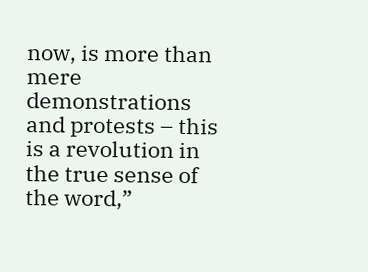now, is more than mere demonstrations and protests – this is a revolution in the true sense of the word,”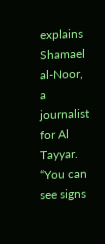explains Shamael al-Noor, a journalist for Al Tayyar. “You can see signs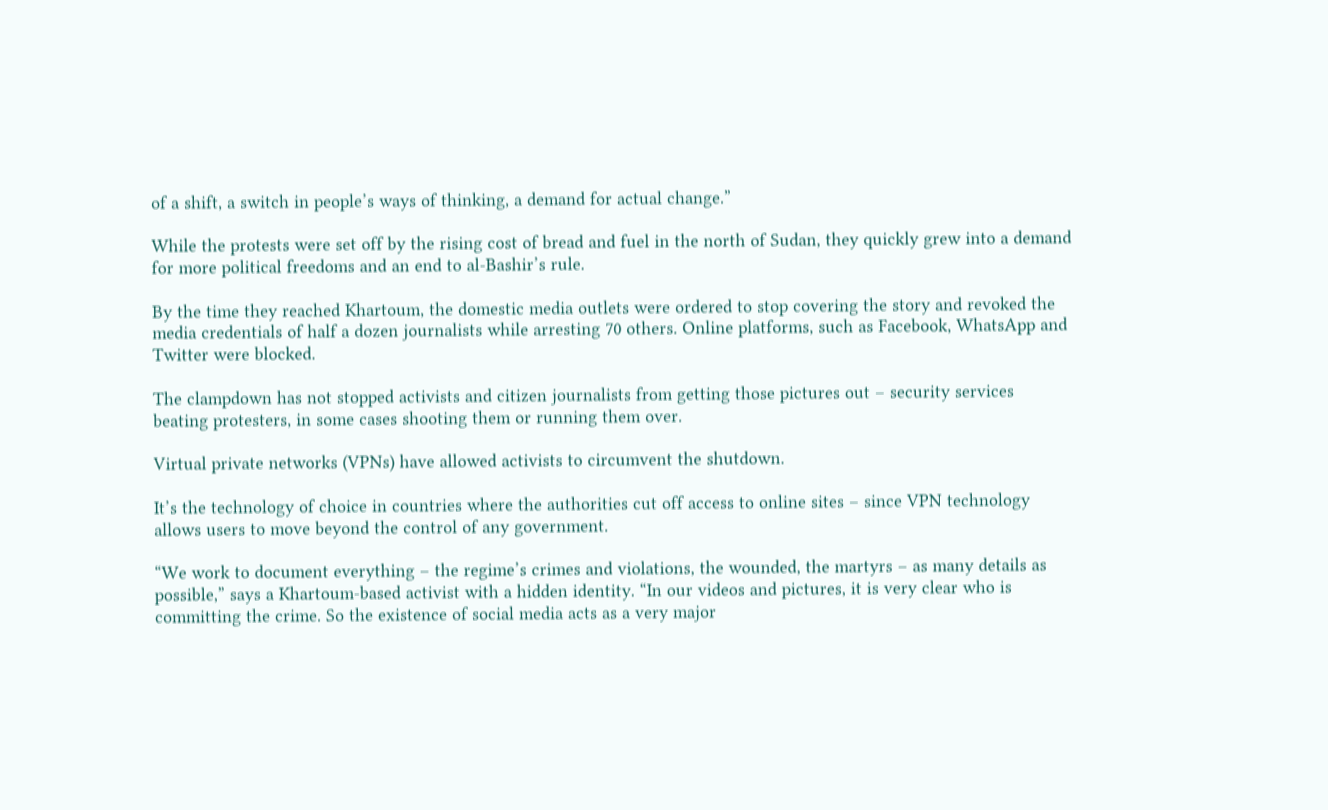of a shift, a switch in people’s ways of thinking, a demand for actual change.”

While the protests were set off by the rising cost of bread and fuel in the north of Sudan, they quickly grew into a demand for more political freedoms and an end to al-Bashir’s rule.

By the time they reached Khartoum, the domestic media outlets were ordered to stop covering the story and revoked the media credentials of half a dozen journalists while arresting 70 others. Online platforms, such as Facebook, WhatsApp and Twitter were blocked.

The clampdown has not stopped activists and citizen journalists from getting those pictures out – security services beating protesters, in some cases shooting them or running them over.

Virtual private networks (VPNs) have allowed activists to circumvent the shutdown.

It’s the technology of choice in countries where the authorities cut off access to online sites – since VPN technology allows users to move beyond the control of any government.

“We work to document everything – the regime’s crimes and violations, the wounded, the martyrs – as many details as possible,” says a Khartoum-based activist with a hidden identity. “In our videos and pictures, it is very clear who is committing the crime. So the existence of social media acts as a very major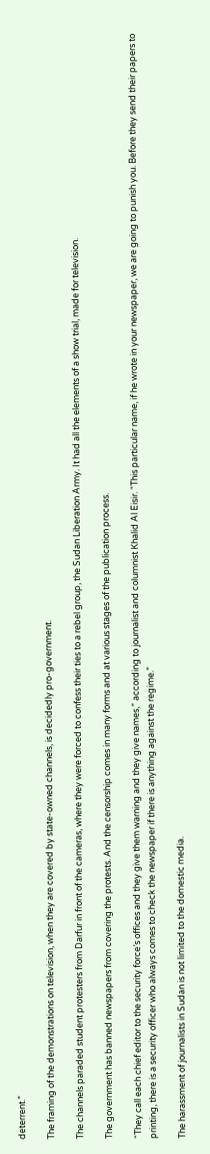deterrent.”

The framing of the demonstrations on television, when they are covered by state-owned channels, is decidedly pro-government.

The channels paraded student protesters from Darfur in front of the cameras, where they were forced to confess their ties to a rebel group, the Sudan Liberation Army. It had all the elements of a show trial, made for television.

The government has banned newspapers from covering the protests. And the censorship comes in many forms and at various stages of the publication process.

“They call each chief editor to the security force’s offices and they give them warning and they give names,” according to journalist and columnist Khalid Al Eisir. “This particular name, if he wrote in your newspaper, we are going to punish you. Before they send their papers to printing, there is a security officer who always comes to check the newspaper if there is anything against the regime.”

The harassment of journalists in Sudan is not limited to the domestic media.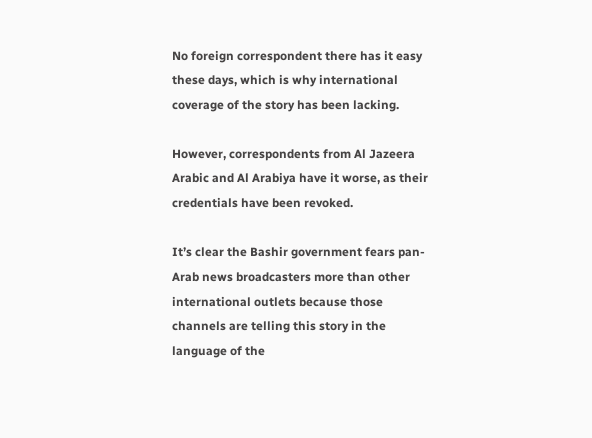No foreign correspondent there has it easy these days, which is why international coverage of the story has been lacking.

However, correspondents from Al Jazeera Arabic and Al Arabiya have it worse, as their credentials have been revoked.

It’s clear the Bashir government fears pan-Arab news broadcasters more than other international outlets because those channels are telling this story in the language of the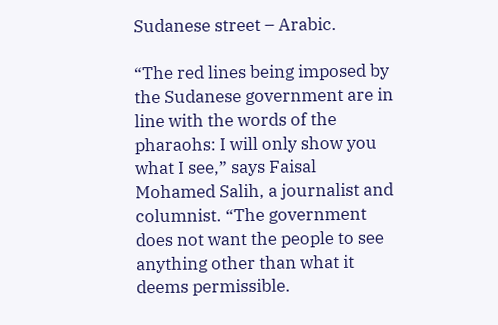Sudanese street – Arabic.

“The red lines being imposed by the Sudanese government are in line with the words of the pharaohs: I will only show you what I see,” says Faisal Mohamed Salih, a journalist and columnist. “The government does not want the people to see anything other than what it deems permissible.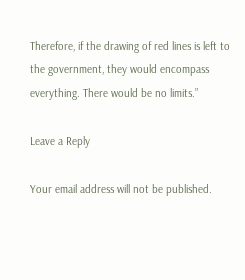Therefore, if the drawing of red lines is left to the government, they would encompass everything. There would be no limits.”

Leave a Reply

Your email address will not be published.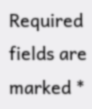Required fields are marked *